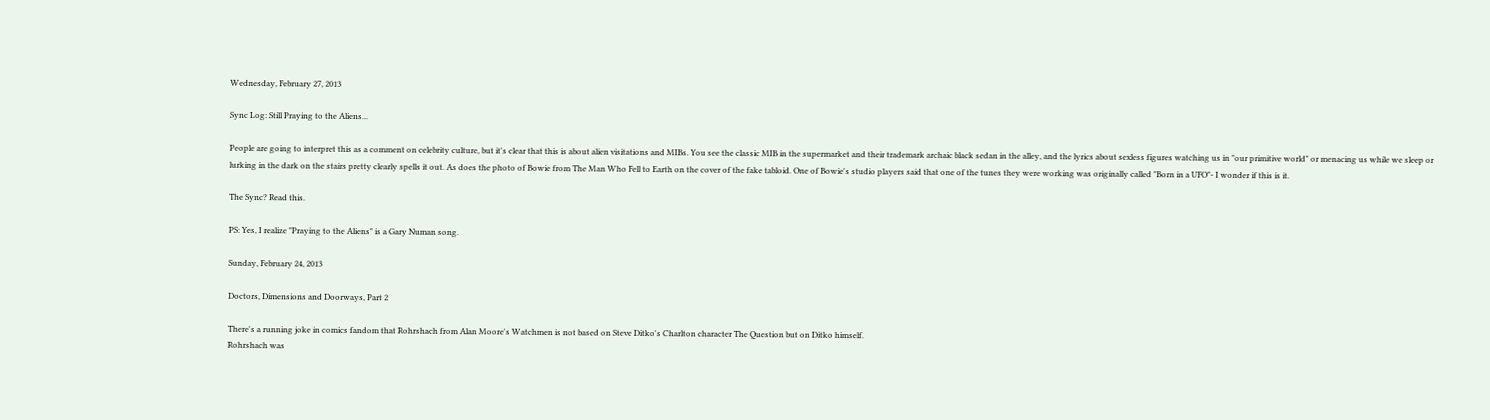Wednesday, February 27, 2013

Sync Log: Still Praying to the Aliens...

People are going to interpret this as a comment on celebrity culture, but it's clear that this is about alien visitations and MIBs. You see the classic MIB in the supermarket and their trademark archaic black sedan in the alley, and the lyrics about sexless figures watching us in "our primitive world" or menacing us while we sleep or lurking in the dark on the stairs pretty clearly spells it out. As does the photo of Bowie from The Man Who Fell to Earth on the cover of the fake tabloid. One of Bowie's studio players said that one of the tunes they were working was originally called "Born in a UFO"- I wonder if this is it.

The Sync? Read this.

PS: Yes, I realize "Praying to the Aliens" is a Gary Numan song.

Sunday, February 24, 2013

Doctors, Dimensions and Doorways, Part 2

There's a running joke in comics fandom that Rohrshach from Alan Moore's Watchmen is not based on Steve Ditko's Charlton character The Question but on Ditko himself.
Rohrshach was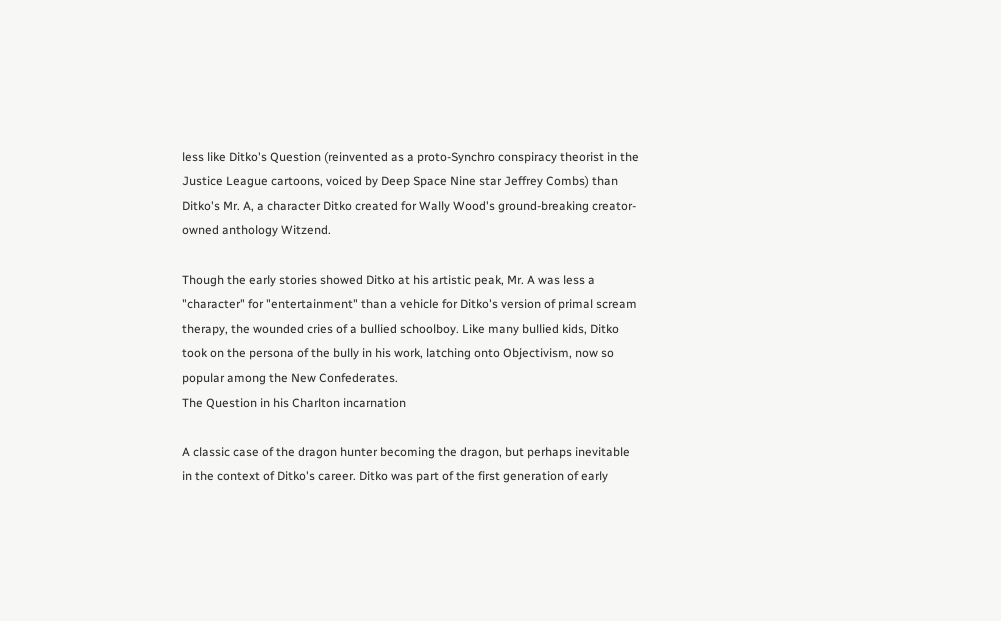less like Ditko's Question (reinvented as a proto-Synchro conspiracy theorist in the Justice League cartoons, voiced by Deep Space Nine star Jeffrey Combs) than Ditko's Mr. A, a character Ditko created for Wally Wood's ground-breaking creator-owned anthology Witzend.

Though the early stories showed Ditko at his artistic peak, Mr. A was less a "character" for "entertainment" than a vehicle for Ditko's version of primal scream therapy, the wounded cries of a bullied schoolboy. Like many bullied kids, Ditko took on the persona of the bully in his work, latching onto Objectivism, now so popular among the New Confederates.
The Question in his Charlton incarnation

A classic case of the dragon hunter becoming the dragon, but perhaps inevitable in the context of Ditko's career. Ditko was part of the first generation of early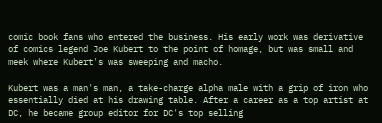comic book fans who entered the business. His early work was derivative of comics legend Joe Kubert to the point of homage, but was small and meek where Kubert's was sweeping and macho.

Kubert was a man's man, a take-charge alpha male with a grip of iron who essentially died at his drawing table. After a career as a top artist at DC, he became group editor for DC's top selling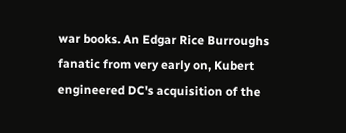war books. An Edgar Rice Burroughs fanatic from very early on, Kubert engineered DC's acquisition of the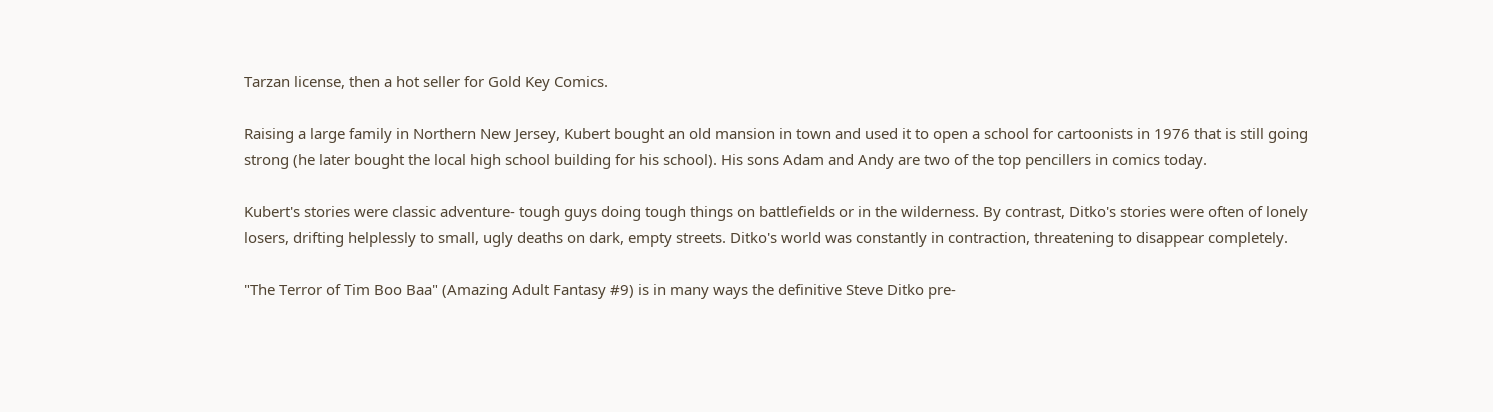Tarzan license, then a hot seller for Gold Key Comics.

Raising a large family in Northern New Jersey, Kubert bought an old mansion in town and used it to open a school for cartoonists in 1976 that is still going strong (he later bought the local high school building for his school). His sons Adam and Andy are two of the top pencillers in comics today.

Kubert's stories were classic adventure- tough guys doing tough things on battlefields or in the wilderness. By contrast, Ditko's stories were often of lonely losers, drifting helplessly to small, ugly deaths on dark, empty streets. Ditko's world was constantly in contraction, threatening to disappear completely.

"The Terror of Tim Boo Baa" (Amazing Adult Fantasy #9) is in many ways the definitive Steve Ditko pre-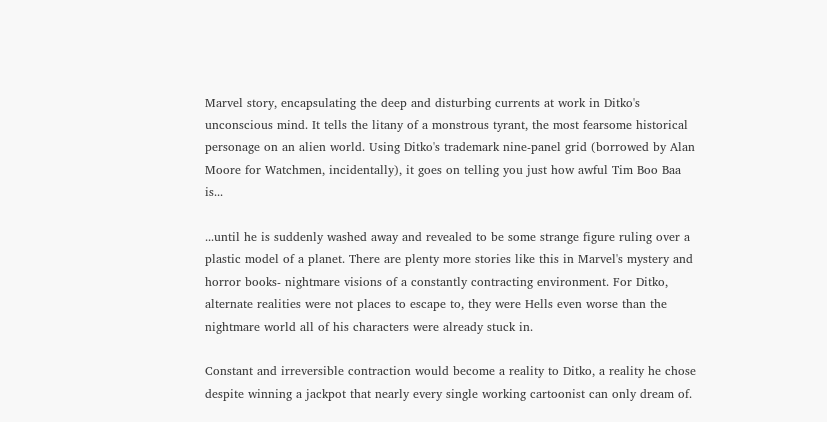Marvel story, encapsulating the deep and disturbing currents at work in Ditko's unconscious mind. It tells the litany of a monstrous tyrant, the most fearsome historical personage on an alien world. Using Ditko's trademark nine-panel grid (borrowed by Alan Moore for Watchmen, incidentally), it goes on telling you just how awful Tim Boo Baa is...

...until he is suddenly washed away and revealed to be some strange figure ruling over a plastic model of a planet. There are plenty more stories like this in Marvel's mystery and horror books- nightmare visions of a constantly contracting environment. For Ditko, alternate realities were not places to escape to, they were Hells even worse than the nightmare world all of his characters were already stuck in.

Constant and irreversible contraction would become a reality to Ditko, a reality he chose despite winning a jackpot that nearly every single working cartoonist can only dream of.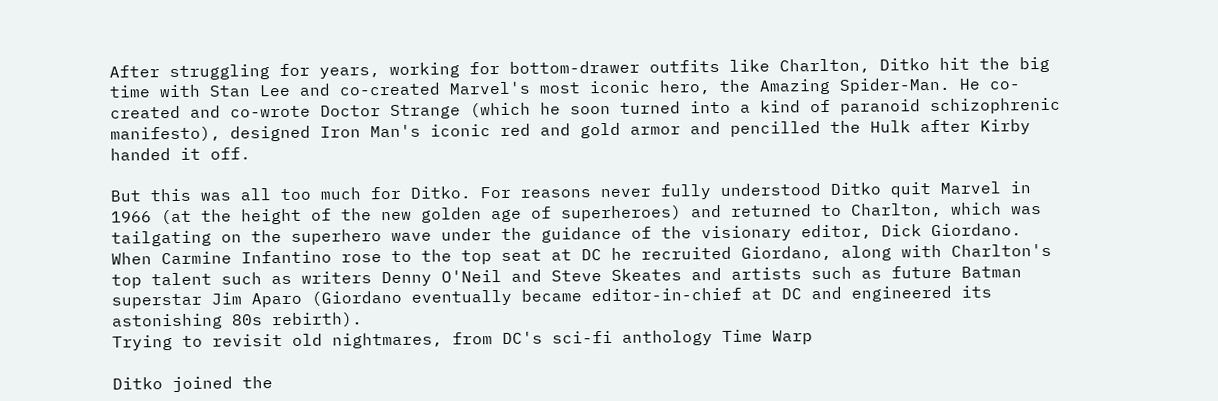After struggling for years, working for bottom-drawer outfits like Charlton, Ditko hit the big time with Stan Lee and co-created Marvel's most iconic hero, the Amazing Spider-Man. He co-created and co-wrote Doctor Strange (which he soon turned into a kind of paranoid schizophrenic manifesto), designed Iron Man's iconic red and gold armor and pencilled the Hulk after Kirby handed it off.

But this was all too much for Ditko. For reasons never fully understood Ditko quit Marvel in 1966 (at the height of the new golden age of superheroes) and returned to Charlton, which was tailgating on the superhero wave under the guidance of the visionary editor, Dick Giordano. When Carmine Infantino rose to the top seat at DC he recruited Giordano, along with Charlton's top talent such as writers Denny O'Neil and Steve Skeates and artists such as future Batman superstar Jim Aparo (Giordano eventually became editor-in-chief at DC and engineered its astonishing 80s rebirth).
Trying to revisit old nightmares, from DC's sci-fi anthology Time Warp

Ditko joined the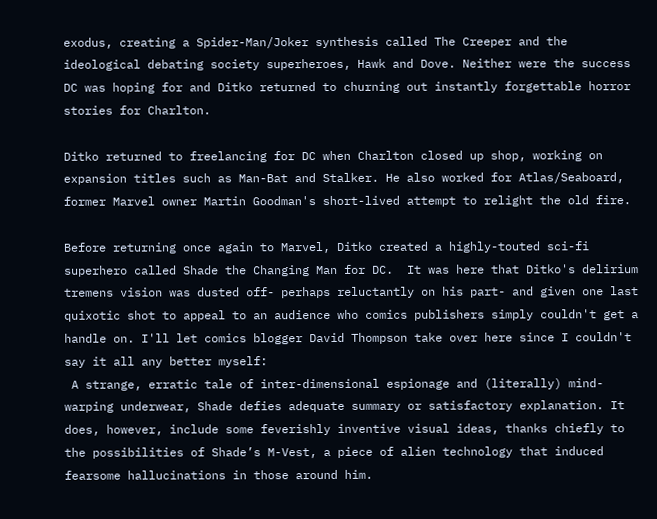exodus, creating a Spider-Man/Joker synthesis called The Creeper and the ideological debating society superheroes, Hawk and Dove. Neither were the success DC was hoping for and Ditko returned to churning out instantly forgettable horror stories for Charlton.

Ditko returned to freelancing for DC when Charlton closed up shop, working on expansion titles such as Man-Bat and Stalker. He also worked for Atlas/Seaboard, former Marvel owner Martin Goodman's short-lived attempt to relight the old fire.

Before returning once again to Marvel, Ditko created a highly-touted sci-fi superhero called Shade the Changing Man for DC.  It was here that Ditko's delirium tremens vision was dusted off- perhaps reluctantly on his part- and given one last quixotic shot to appeal to an audience who comics publishers simply couldn't get a handle on. I'll let comics blogger David Thompson take over here since I couldn't say it all any better myself:
 A strange, erratic tale of inter-dimensional espionage and (literally) mind-warping underwear, Shade defies adequate summary or satisfactory explanation. It does, however, include some feverishly inventive visual ideas, thanks chiefly to the possibilities of Shade’s M-Vest, a piece of alien technology that induced fearsome hallucinations in those around him.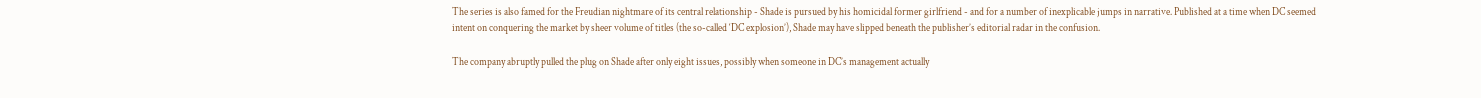The series is also famed for the Freudian nightmare of its central relationship - Shade is pursued by his homicidal former girlfriend - and for a number of inexplicable jumps in narrative. Published at a time when DC seemed intent on conquering the market by sheer volume of titles (the so-called ‘DC explosion’), Shade may have slipped beneath the publisher’s editorial radar in the confusion.

The company abruptly pulled the plug on Shade after only eight issues, possibly when someone in DC’s management actually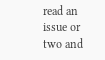read an issue or two and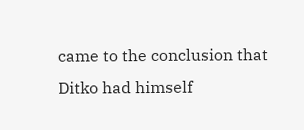came to the conclusion that Ditko had himself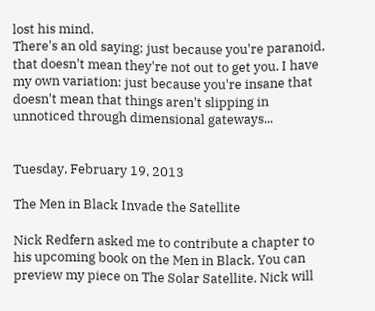lost his mind.
There's an old saying; just because you're paranoid, that doesn't mean they're not out to get you. I have my own variation: just because you're insane that doesn't mean that things aren't slipping in unnoticed through dimensional gateways...


Tuesday, February 19, 2013

The Men in Black Invade the Satellite

Nick Redfern asked me to contribute a chapter to his upcoming book on the Men in Black. You can preview my piece on The Solar Satellite. Nick will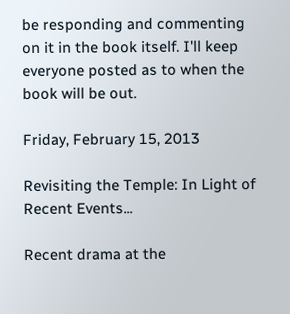be responding and commenting on it in the book itself. I'll keep everyone posted as to when the book will be out.

Friday, February 15, 2013

Revisiting the Temple: In Light of Recent Events...

Recent drama at the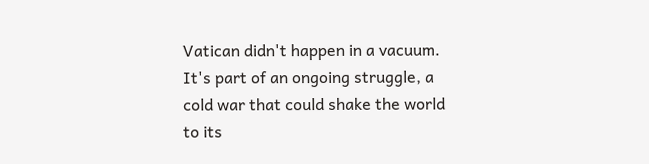Vatican didn't happen in a vacuum. It's part of an ongoing struggle, a cold war that could shake the world to its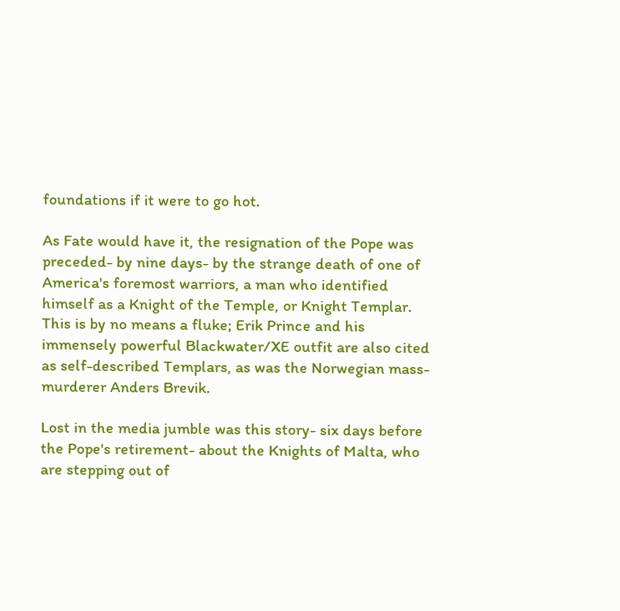foundations if it were to go hot.

As Fate would have it, the resignation of the Pope was preceded- by nine days- by the strange death of one of America's foremost warriors, a man who identified himself as a Knight of the Temple, or Knight Templar. This is by no means a fluke; Erik Prince and his immensely powerful Blackwater/XE outfit are also cited as self-described Templars, as was the Norwegian mass-murderer Anders Brevik.

Lost in the media jumble was this story- six days before the Pope's retirement- about the Knights of Malta, who are stepping out of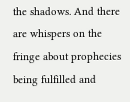the shadows. And there are whispers on the fringe about prophecies being fulfilled and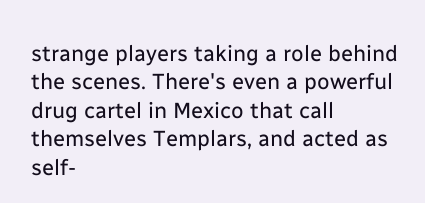strange players taking a role behind the scenes. There's even a powerful drug cartel in Mexico that call themselves Templars, and acted as self-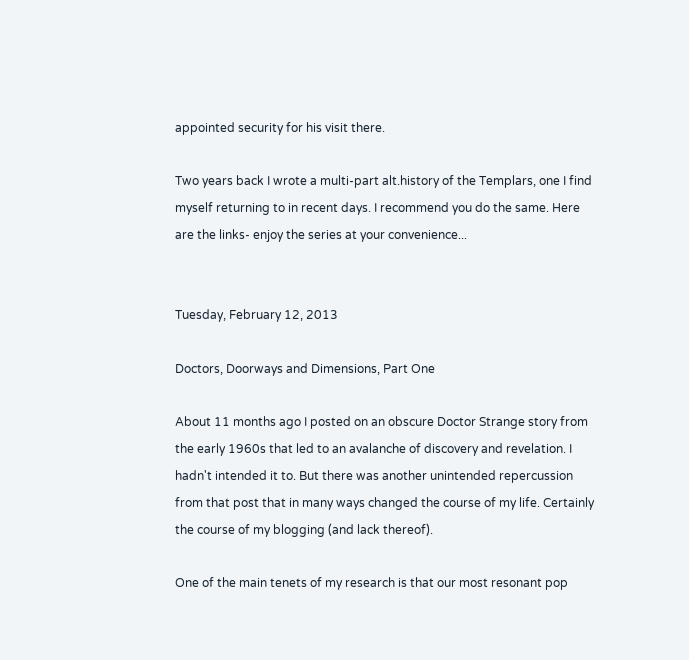appointed security for his visit there.

Two years back I wrote a multi-part alt.history of the Templars, one I find myself returning to in recent days. I recommend you do the same. Here are the links- enjoy the series at your convenience...


Tuesday, February 12, 2013

Doctors, Doorways and Dimensions, Part One

About 11 months ago I posted on an obscure Doctor Strange story from the early 1960s that led to an avalanche of discovery and revelation. I hadn't intended it to. But there was another unintended repercussion from that post that in many ways changed the course of my life. Certainly the course of my blogging (and lack thereof).

One of the main tenets of my research is that our most resonant pop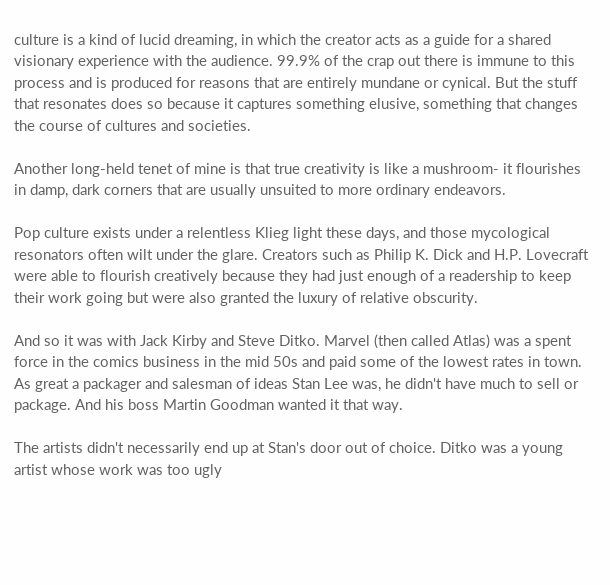culture is a kind of lucid dreaming, in which the creator acts as a guide for a shared visionary experience with the audience. 99.9% of the crap out there is immune to this process and is produced for reasons that are entirely mundane or cynical. But the stuff that resonates does so because it captures something elusive, something that changes the course of cultures and societies.

Another long-held tenet of mine is that true creativity is like a mushroom- it flourishes in damp, dark corners that are usually unsuited to more ordinary endeavors.

Pop culture exists under a relentless Klieg light these days, and those mycological resonators often wilt under the glare. Creators such as Philip K. Dick and H.P. Lovecraft were able to flourish creatively because they had just enough of a readership to keep their work going but were also granted the luxury of relative obscurity.

And so it was with Jack Kirby and Steve Ditko. Marvel (then called Atlas) was a spent force in the comics business in the mid 50s and paid some of the lowest rates in town. As great a packager and salesman of ideas Stan Lee was, he didn't have much to sell or package. And his boss Martin Goodman wanted it that way.

The artists didn't necessarily end up at Stan's door out of choice. Ditko was a young artist whose work was too ugly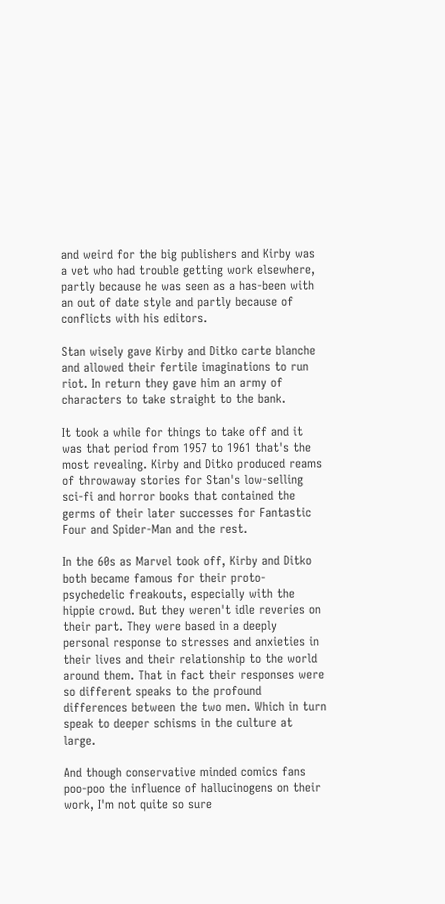and weird for the big publishers and Kirby was a vet who had trouble getting work elsewhere, partly because he was seen as a has-been with an out of date style and partly because of conflicts with his editors.

Stan wisely gave Kirby and Ditko carte blanche and allowed their fertile imaginations to run riot. In return they gave him an army of characters to take straight to the bank.

It took a while for things to take off and it was that period from 1957 to 1961 that's the most revealing. Kirby and Ditko produced reams of throwaway stories for Stan's low-selling sci-fi and horror books that contained the germs of their later successes for Fantastic Four and Spider-Man and the rest.

In the 60s as Marvel took off, Kirby and Ditko both became famous for their proto-psychedelic freakouts, especially with the hippie crowd. But they weren't idle reveries on their part. They were based in a deeply personal response to stresses and anxieties in their lives and their relationship to the world around them. That in fact their responses were so different speaks to the profound differences between the two men. Which in turn speak to deeper schisms in the culture at large.

And though conservative minded comics fans poo-poo the influence of hallucinogens on their work, I'm not quite so sure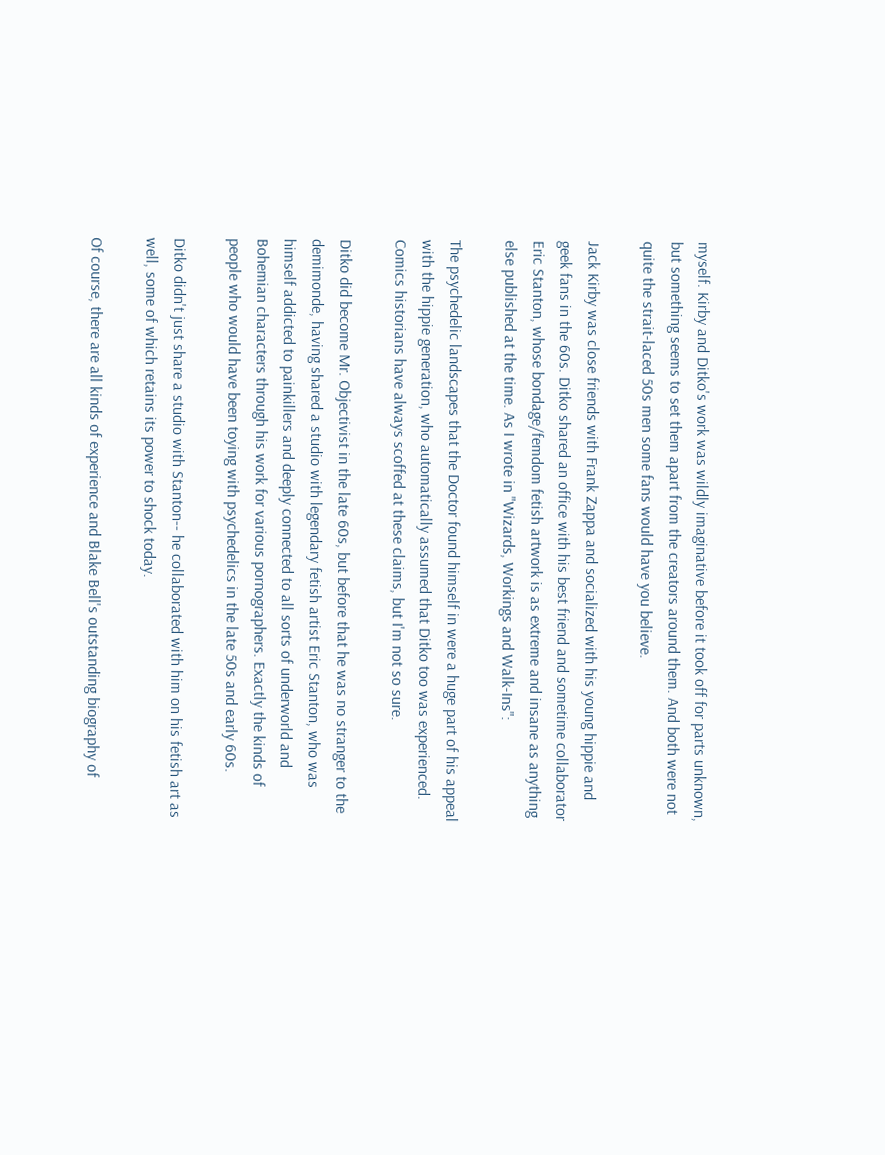myself. Kirby and Ditko's work was wildly imaginative before it took off for parts unknown, but something seems to set them apart from the creators around them. And both were not quite the strait-laced 50s men some fans would have you believe.

Jack Kirby was close friends with Frank Zappa and socialized with his young hippie and geek fans in the 60s. Ditko shared an office with his best friend and sometime collaborator Eric Stanton, whose bondage/femdom fetish artwork is as extreme and insane as anything else published at the time. As I wrote in "Wizards, Workings and Walk-Ins":

The psychedelic landscapes that the Doctor found himself in were a huge part of his appeal with the hippie generation, who automatically assumed that Ditko too was experienced. Comics historians have always scoffed at these claims, but I'm not so sure.

Ditko did become Mr. Objectivist in the late 60s, but before that he was no stranger to the demimonde, having shared a studio with legendary fetish artist Eric Stanton, who was himself addicted to painkillers and deeply connected to all sorts of underworld and Bohemian characters through his work for various pornographers. Exactly the kinds of people who would have been toying with psychedelics in the late 50s and early 60s.

Ditko didn't just share a studio with Stanton-- he collaborated with him on his fetish art as well, some of which retains its power to shock today.

Of course, there are all kinds of experience and Blake Bell's outstanding biography of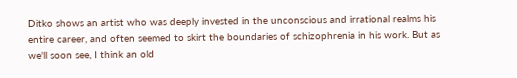Ditko shows an artist who was deeply invested in the unconscious and irrational realms his entire career, and often seemed to skirt the boundaries of schizophrenia in his work. But as we'll soon see, I think an old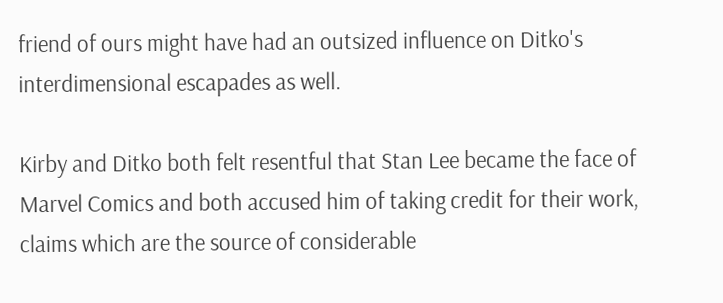friend of ours might have had an outsized influence on Ditko's interdimensional escapades as well.

Kirby and Ditko both felt resentful that Stan Lee became the face of Marvel Comics and both accused him of taking credit for their work, claims which are the source of considerable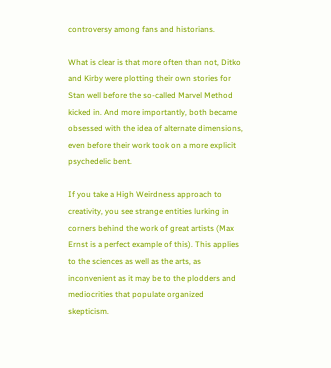controversy among fans and historians.

What is clear is that more often than not, Ditko and Kirby were plotting their own stories for Stan well before the so-called Marvel Method kicked in. And more importantly, both became obsessed with the idea of alternate dimensions, even before their work took on a more explicit psychedelic bent.

If you take a High Weirdness approach to creativity, you see strange entities lurking in corners behind the work of great artists (Max Ernst is a perfect example of this). This applies to the sciences as well as the arts, as inconvenient as it may be to the plodders and mediocrities that populate organized skepticism.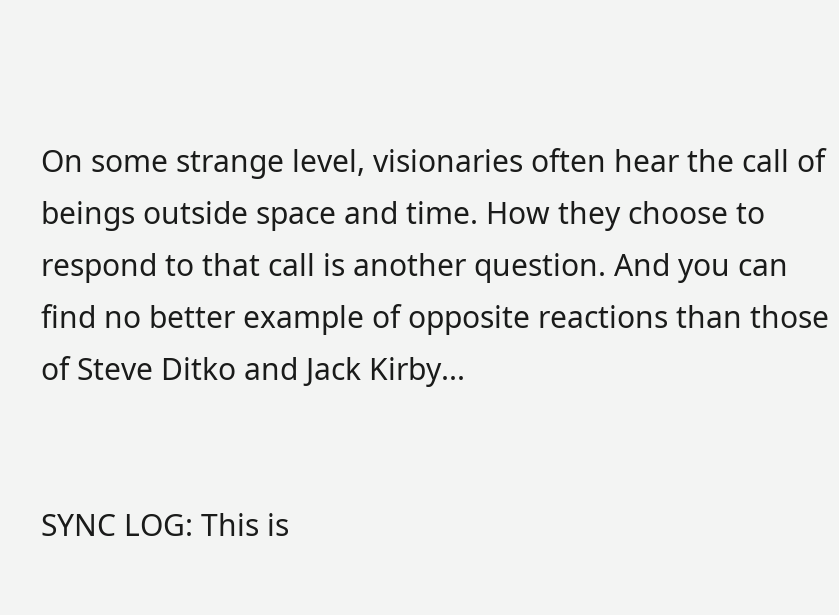On some strange level, visionaries often hear the call of beings outside space and time. How they choose to respond to that call is another question. And you can find no better example of opposite reactions than those of Steve Ditko and Jack Kirby...


SYNC LOG: This is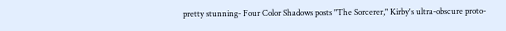pretty stunning- Four Color Shadows posts "The Sorcerer," Kirby's ultra-obscure proto-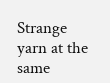Strange yarn at the same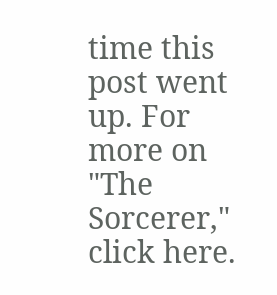time this post went up. For more on "The Sorcerer," click here.